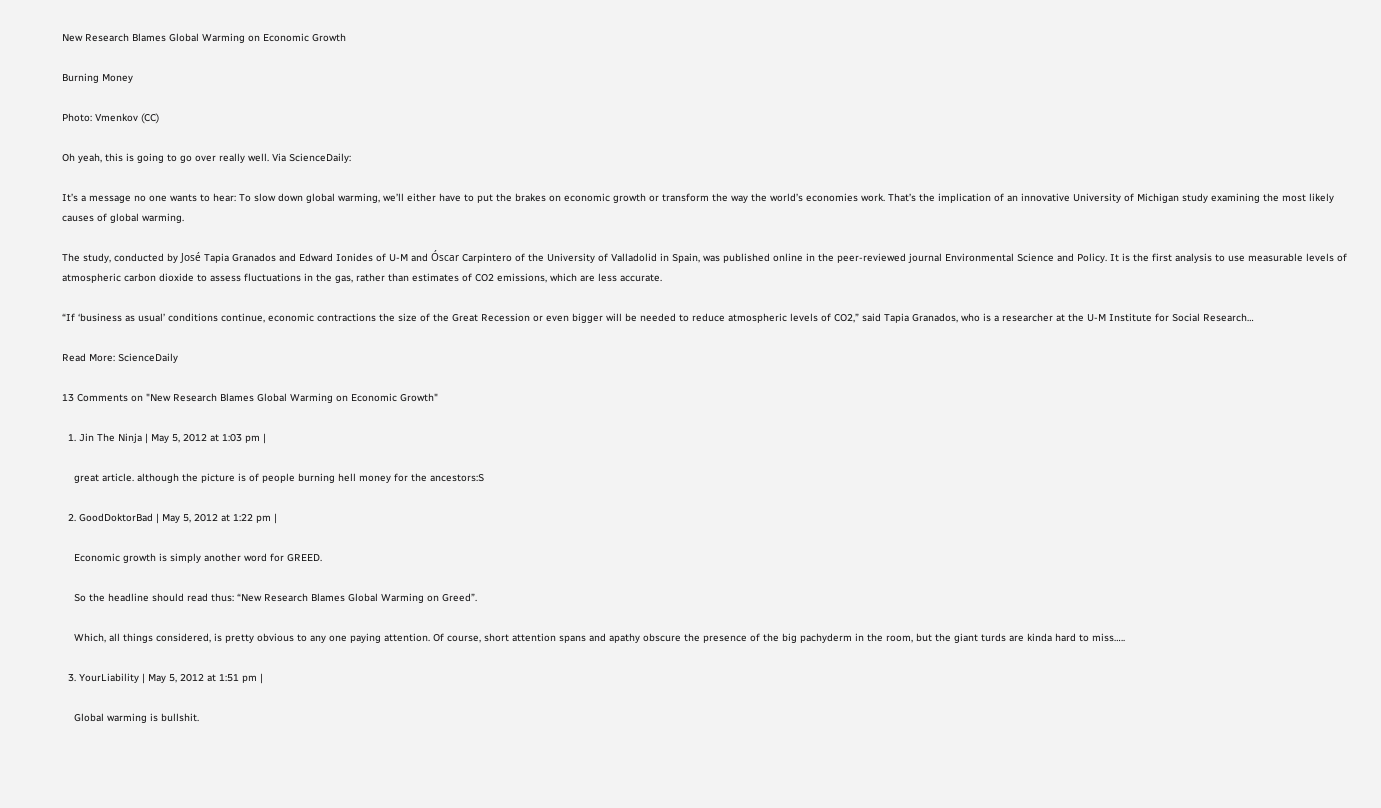New Research Blames Global Warming on Economic Growth

Burning Money

Photo: Vmenkov (CC)

Oh yeah, this is going to go over really well. Via ScienceDaily:

It’s a message no one wants to hear: To slow down global warming, we’ll either have to put the brakes on economic growth or transform the way the world’s economies work. That’s the implication of an innovative University of Michigan study examining the most likely causes of global warming.

The study, conducted by José Tapia Granados and Edward Ionides of U-M and Óscar Carpintero of the University of Valladolid in Spain, was published online in the peer-reviewed journal Environmental Science and Policy. It is the first analysis to use measurable levels of atmospheric carbon dioxide to assess fluctuations in the gas, rather than estimates of CO2 emissions, which are less accurate.

“If ‘business as usual’ conditions continue, economic contractions the size of the Great Recession or even bigger will be needed to reduce atmospheric levels of CO2,” said Tapia Granados, who is a researcher at the U-M Institute for Social Research…

Read More: ScienceDaily

13 Comments on "New Research Blames Global Warming on Economic Growth"

  1. Jin The Ninja | May 5, 2012 at 1:03 pm |

    great article. although the picture is of people burning hell money for the ancestors:S

  2. GoodDoktorBad | May 5, 2012 at 1:22 pm |

    Economic growth is simply another word for GREED.

    So the headline should read thus: “New Research Blames Global Warming on Greed”.

    Which, all things considered, is pretty obvious to any one paying attention. Of course, short attention spans and apathy obscure the presence of the big pachyderm in the room, but the giant turds are kinda hard to miss…..

  3. YourLiability | May 5, 2012 at 1:51 pm |

    Global warming is bullshit.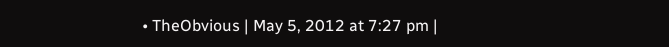• TheObvious | May 5, 2012 at 7:27 pm |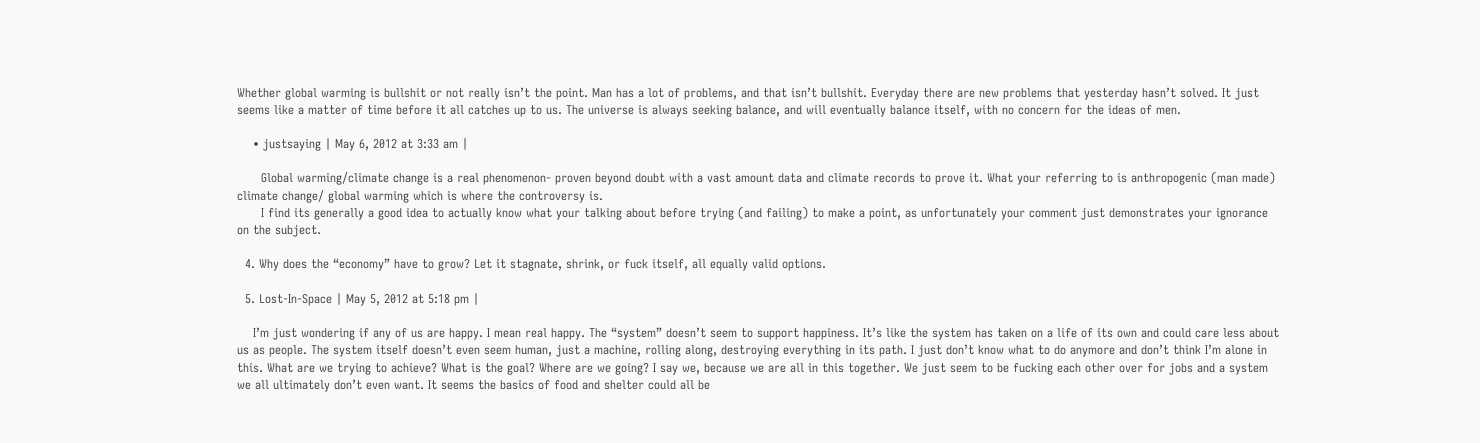Whether global warming is bullshit or not really isn’t the point. Man has a lot of problems, and that isn’t bullshit. Everyday there are new problems that yesterday hasn’t solved. It just seems like a matter of time before it all catches up to us. The universe is always seeking balance, and will eventually balance itself, with no concern for the ideas of men.

    • justsaying | May 6, 2012 at 3:33 am |

      Global warming/climate change is a real phenomenon- proven beyond doubt with a vast amount data and climate records to prove it. What your referring to is anthropogenic (man made) climate change/ global warming which is where the controversy is.
      I find its generally a good idea to actually know what your talking about before trying (and failing) to make a point, as unfortunately your comment just demonstrates your ignorance on the subject.

  4. Why does the “economy” have to grow? Let it stagnate, shrink, or fuck itself, all equally valid options.

  5. Lost-In-Space | May 5, 2012 at 5:18 pm |

    I’m just wondering if any of us are happy. I mean real happy. The “system” doesn’t seem to support happiness. It’s like the system has taken on a life of its own and could care less about us as people. The system itself doesn’t even seem human, just a machine, rolling along, destroying everything in its path. I just don’t know what to do anymore and don’t think I’m alone in this. What are we trying to achieve? What is the goal? Where are we going? I say we, because we are all in this together. We just seem to be fucking each other over for jobs and a system we all ultimately don’t even want. It seems the basics of food and shelter could all be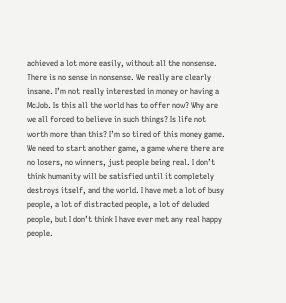achieved a lot more easily, without all the nonsense. There is no sense in nonsense. We really are clearly insane. I’m not really interested in money or having a McJob. Is this all the world has to offer now? Why are we all forced to believe in such things? Is life not worth more than this? I’m so tired of this money game. We need to start another game, a game where there are no losers, no winners, just people being real. I don’t think humanity will be satisfied until it completely destroys itself, and the world. I have met a lot of busy people, a lot of distracted people, a lot of deluded people, but I don’t think I have ever met any real happy people.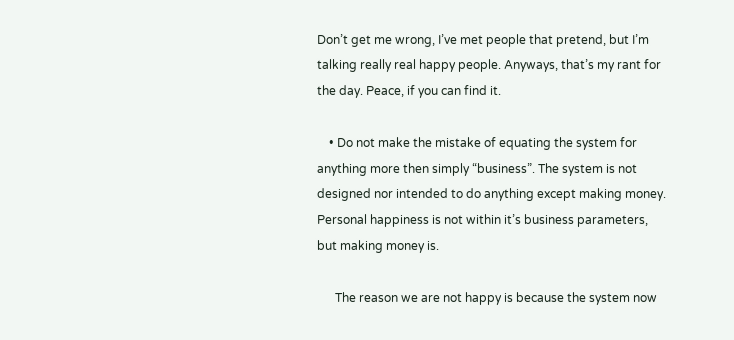Don’t get me wrong, I’ve met people that pretend, but I’m talking really real happy people. Anyways, that’s my rant for the day. Peace, if you can find it.

    • Do not make the mistake of equating the system for anything more then simply “business”. The system is not designed nor intended to do anything except making money. Personal happiness is not within it’s business parameters, but making money is.

      The reason we are not happy is because the system now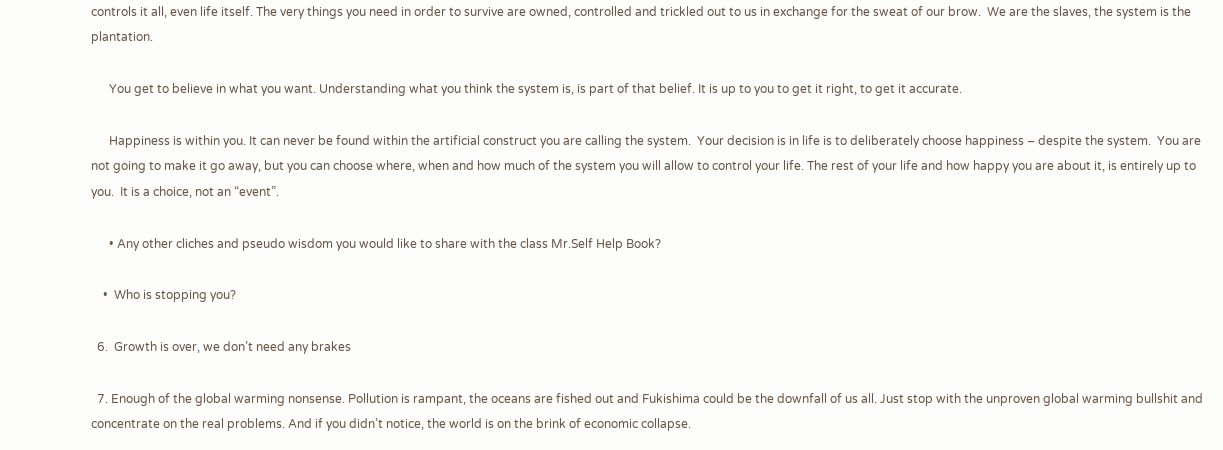controls it all, even life itself. The very things you need in order to survive are owned, controlled and trickled out to us in exchange for the sweat of our brow.  We are the slaves, the system is the plantation.

      You get to believe in what you want. Understanding what you think the system is, is part of that belief. It is up to you to get it right, to get it accurate.

      Happiness is within you. It can never be found within the artificial construct you are calling the system.  Your decision is in life is to deliberately choose happiness – despite the system.  You are not going to make it go away, but you can choose where, when and how much of the system you will allow to control your life. The rest of your life and how happy you are about it, is entirely up to you.  It is a choice, not an “event”.

      • Any other cliches and pseudo wisdom you would like to share with the class Mr.Self Help Book?

    •  Who is stopping you?

  6.  Growth is over, we don’t need any brakes

  7. Enough of the global warming nonsense. Pollution is rampant, the oceans are fished out and Fukishima could be the downfall of us all. Just stop with the unproven global warming bullshit and concentrate on the real problems. And if you didn’t notice, the world is on the brink of economic collapse.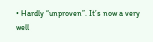• Hardly “unproven”. It’s now a very well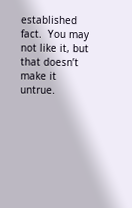established fact.  You may not like it, but that doesn’t make it untrue.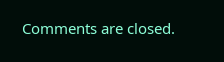Comments are closed.